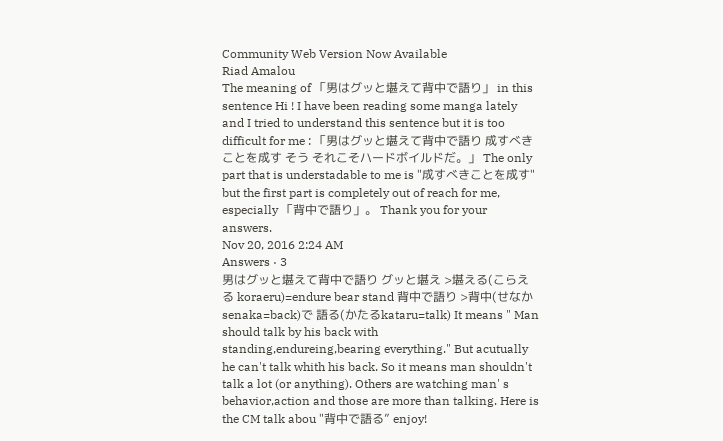Community Web Version Now Available
Riad Amalou
The meaning of 「男はグッと堪えて背中で語り」 in this sentence Hi ! I have been reading some manga lately and I tried to understand this sentence but it is too difficult for me : 「男はグッと堪えて背中で語り 成すべきことを成す そう それこそハードボイルドだ。」 The only part that is understadable to me is "成すべきことを成す" but the first part is completely out of reach for me, especially 「背中で語り」。 Thank you for your answers.
Nov 20, 2016 2:24 AM
Answers · 3
男はグッと堪えて背中で語り グッと堪え >堪える(こらえる koraeru)=endure bear stand 背中で語り >背中(せなか senaka=back)で 語る(かたるkataru=talk) It means " Man should talk by his back with standing,endureing,bearing everything." But acutually he can't talk whith his back. So it means man shouldn't talk a lot (or anything). Others are watching man' s behavior,action and those are more than talking. Here is the CM talk abou "背中で語る” enjoy!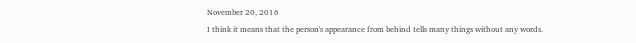November 20, 2016
I think it means that the person's appearance from behind tells many things without any words.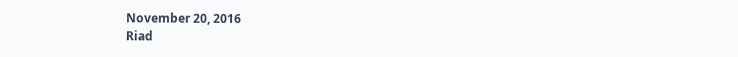November 20, 2016
Riad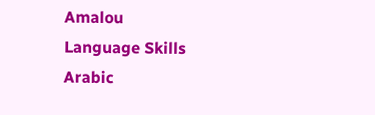Amalou
Language Skills
Arabic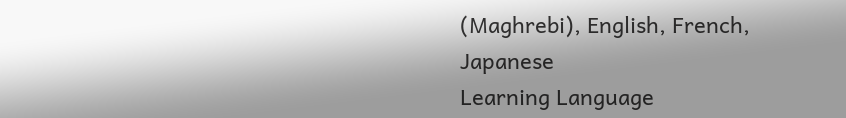(Maghrebi), English, French, Japanese
Learning Language